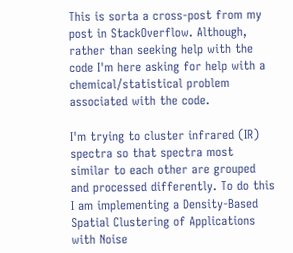This is sorta a cross-post from my post in StackOverflow. Although, rather than seeking help with the code I'm here asking for help with a chemical/statistical problem associated with the code.

I'm trying to cluster infrared (IR) spectra so that spectra most similar to each other are grouped and processed differently. To do this I am implementing a Density-Based Spatial Clustering of Applications with Noise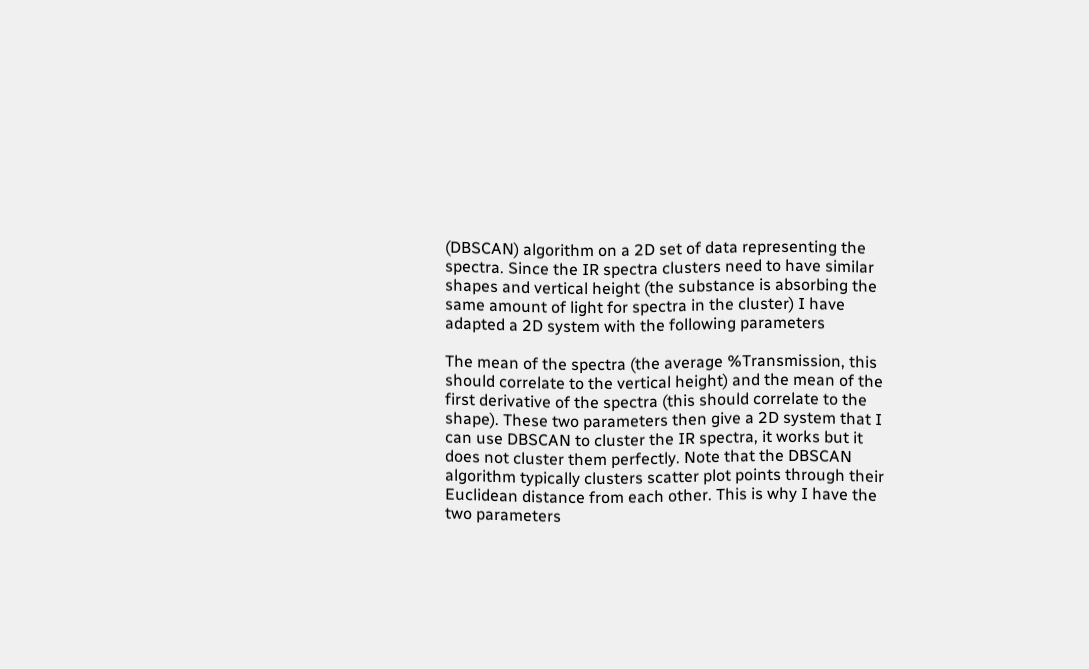(DBSCAN) algorithm on a 2D set of data representing the spectra. Since the IR spectra clusters need to have similar shapes and vertical height (the substance is absorbing the same amount of light for spectra in the cluster) I have adapted a 2D system with the following parameters

The mean of the spectra (the average %Transmission, this should correlate to the vertical height) and the mean of the first derivative of the spectra (this should correlate to the shape). These two parameters then give a 2D system that I can use DBSCAN to cluster the IR spectra, it works but it does not cluster them perfectly. Note that the DBSCAN algorithm typically clusters scatter plot points through their Euclidean distance from each other. This is why I have the two parameters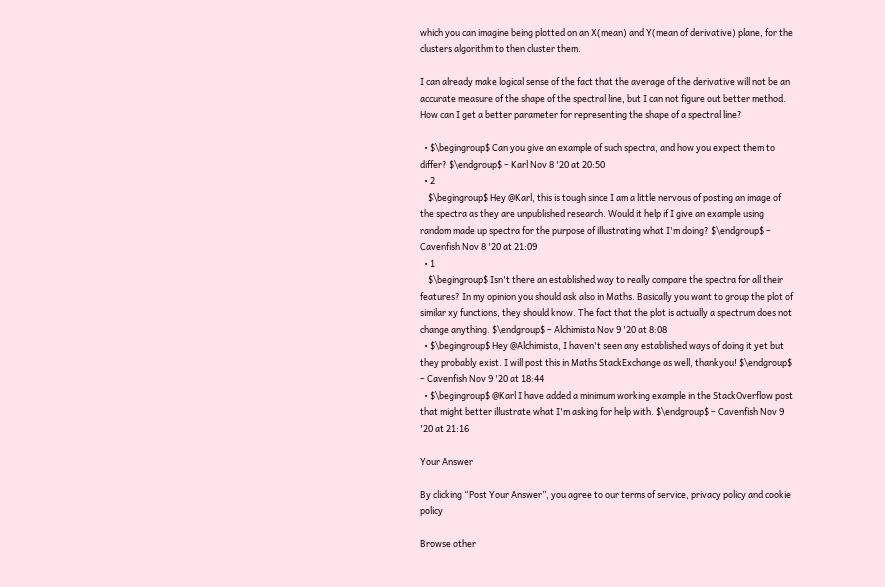which you can imagine being plotted on an X(mean) and Y(mean of derivative) plane, for the clusters algorithm to then cluster them.

I can already make logical sense of the fact that the average of the derivative will not be an accurate measure of the shape of the spectral line, but I can not figure out better method. How can I get a better parameter for representing the shape of a spectral line?

  • $\begingroup$ Can you give an example of such spectra, and how you expect them to differ? $\endgroup$ – Karl Nov 8 '20 at 20:50
  • 2
    $\begingroup$ Hey @Karl, this is tough since I am a little nervous of posting an image of the spectra as they are unpublished research. Would it help if I give an example using random made up spectra for the purpose of illustrating what I'm doing? $\endgroup$ – Cavenfish Nov 8 '20 at 21:09
  • 1
    $\begingroup$ Isn't there an established way to really compare the spectra for all their features? In my opinion you should ask also in Maths. Basically you want to group the plot of similar xy functions, they should know. The fact that the plot is actually a spectrum does not change anything. $\endgroup$ – Alchimista Nov 9 '20 at 8:08
  • $\begingroup$ Hey @Alchimista, I haven't seen any established ways of doing it yet but they probably exist. I will post this in Maths StackExchange as well, thankyou! $\endgroup$ – Cavenfish Nov 9 '20 at 18:44
  • $\begingroup$ @Karl I have added a minimum working example in the StackOverflow post that might better illustrate what I'm asking for help with. $\endgroup$ – Cavenfish Nov 9 '20 at 21:16

Your Answer

By clicking “Post Your Answer”, you agree to our terms of service, privacy policy and cookie policy

Browse other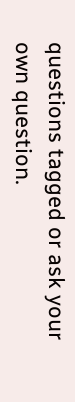questions tagged or ask your own question.